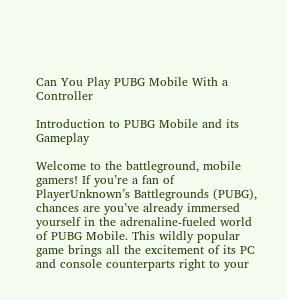Can You Play PUBG Mobile With a Controller

Introduction to PUBG Mobile and its Gameplay

Welcome to the battleground, mobile gamers! If you’re a fan of PlayerUnknown’s Battlegrounds (PUBG), chances are you’ve already immersed yourself in the adrenaline-fueled world of PUBG Mobile. This wildly popular game brings all the excitement of its PC and console counterparts right to your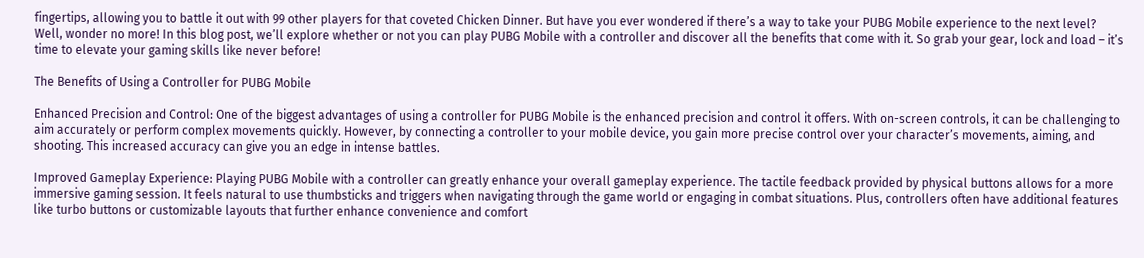fingertips, allowing you to battle it out with 99 other players for that coveted Chicken Dinner. But have you ever wondered if there’s a way to take your PUBG Mobile experience to the next level? Well, wonder no more! In this blog post, we’ll explore whether or not you can play PUBG Mobile with a controller and discover all the benefits that come with it. So grab your gear, lock and load – it’s time to elevate your gaming skills like never before!

The Benefits of Using a Controller for PUBG Mobile

Enhanced Precision and Control: One of the biggest advantages of using a controller for PUBG Mobile is the enhanced precision and control it offers. With on-screen controls, it can be challenging to aim accurately or perform complex movements quickly. However, by connecting a controller to your mobile device, you gain more precise control over your character’s movements, aiming, and shooting. This increased accuracy can give you an edge in intense battles.

Improved Gameplay Experience: Playing PUBG Mobile with a controller can greatly enhance your overall gameplay experience. The tactile feedback provided by physical buttons allows for a more immersive gaming session. It feels natural to use thumbsticks and triggers when navigating through the game world or engaging in combat situations. Plus, controllers often have additional features like turbo buttons or customizable layouts that further enhance convenience and comfort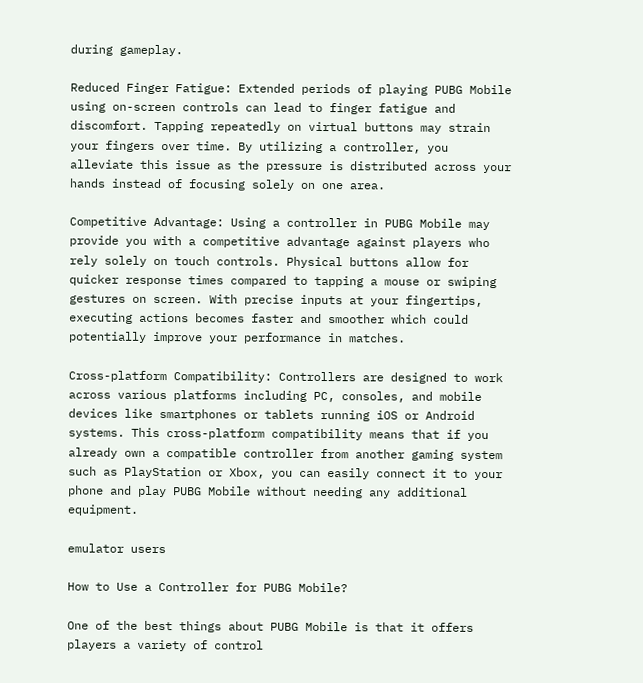during gameplay.

Reduced Finger Fatigue: Extended periods of playing PUBG Mobile using on-screen controls can lead to finger fatigue and discomfort. Tapping repeatedly on virtual buttons may strain your fingers over time. By utilizing a controller, you alleviate this issue as the pressure is distributed across your hands instead of focusing solely on one area.

Competitive Advantage: Using a controller in PUBG Mobile may provide you with a competitive advantage against players who rely solely on touch controls. Physical buttons allow for quicker response times compared to tapping a mouse or swiping gestures on screen. With precise inputs at your fingertips, executing actions becomes faster and smoother which could potentially improve your performance in matches.

Cross-platform Compatibility: Controllers are designed to work across various platforms including PC, consoles, and mobile devices like smartphones or tablets running iOS or Android systems. This cross-platform compatibility means that if you already own a compatible controller from another gaming system such as PlayStation or Xbox, you can easily connect it to your phone and play PUBG Mobile without needing any additional equipment.

emulator users

How to Use a Controller for PUBG Mobile?

One of the best things about PUBG Mobile is that it offers players a variety of control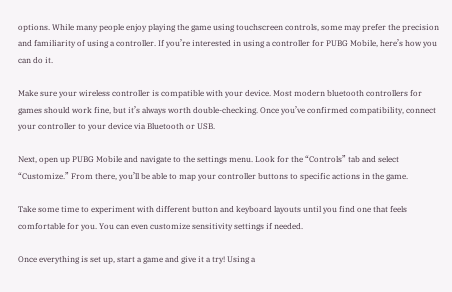options. While many people enjoy playing the game using touchscreen controls, some may prefer the precision and familiarity of using a controller. If you’re interested in using a controller for PUBG Mobile, here’s how you can do it.

Make sure your wireless controller is compatible with your device. Most modern bluetooth controllers for games should work fine, but it’s always worth double-checking. Once you’ve confirmed compatibility, connect your controller to your device via Bluetooth or USB.

Next, open up PUBG Mobile and navigate to the settings menu. Look for the “Controls” tab and select “Customize.” From there, you’ll be able to map your controller buttons to specific actions in the game.

Take some time to experiment with different button and keyboard layouts until you find one that feels comfortable for you. You can even customize sensitivity settings if needed.

Once everything is set up, start a game and give it a try! Using a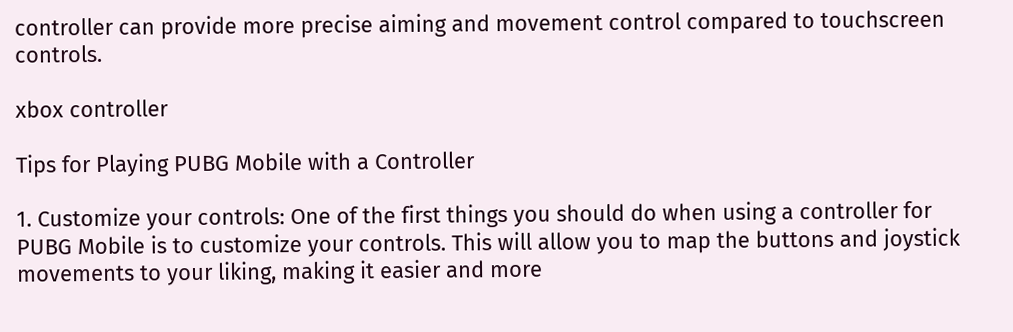controller can provide more precise aiming and movement control compared to touchscreen controls.

xbox controller

Tips for Playing PUBG Mobile with a Controller

1. Customize your controls: One of the first things you should do when using a controller for PUBG Mobile is to customize your controls. This will allow you to map the buttons and joystick movements to your liking, making it easier and more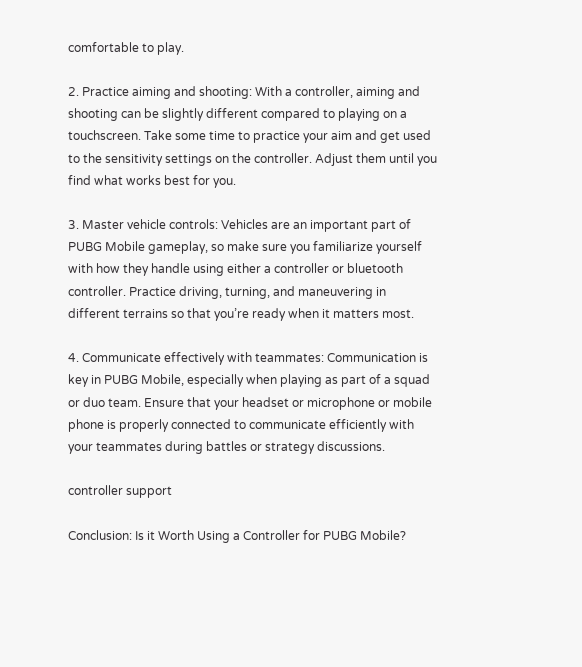comfortable to play.

2. Practice aiming and shooting: With a controller, aiming and shooting can be slightly different compared to playing on a touchscreen. Take some time to practice your aim and get used to the sensitivity settings on the controller. Adjust them until you find what works best for you.

3. Master vehicle controls: Vehicles are an important part of PUBG Mobile gameplay, so make sure you familiarize yourself with how they handle using either a controller or bluetooth controller. Practice driving, turning, and maneuvering in different terrains so that you’re ready when it matters most.

4. Communicate effectively with teammates: Communication is key in PUBG Mobile, especially when playing as part of a squad or duo team. Ensure that your headset or microphone or mobile phone is properly connected to communicate efficiently with your teammates during battles or strategy discussions.

controller support

Conclusion: Is it Worth Using a Controller for PUBG Mobile?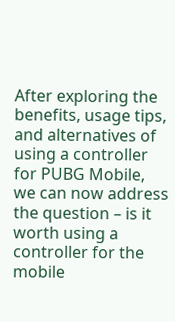After exploring the benefits, usage tips, and alternatives of using a controller for PUBG Mobile, we can now address the question – is it worth using a controller for the mobile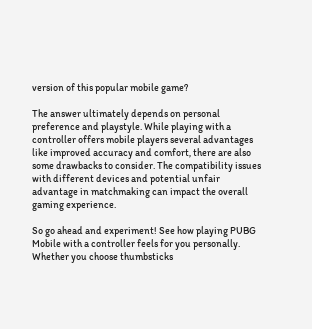version of this popular mobile game?

The answer ultimately depends on personal preference and playstyle. While playing with a controller offers mobile players several advantages like improved accuracy and comfort, there are also some drawbacks to consider. The compatibility issues with different devices and potential unfair advantage in matchmaking can impact the overall gaming experience.

So go ahead and experiment! See how playing PUBG Mobile with a controller feels for you personally. Whether you choose thumbsticks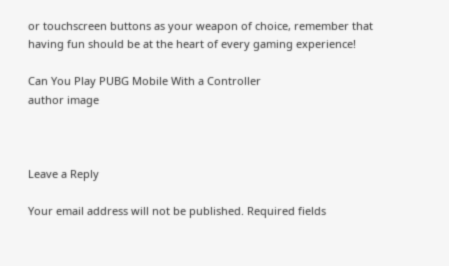or touchscreen buttons as your weapon of choice, remember that having fun should be at the heart of every gaming experience!

Can You Play PUBG Mobile With a Controller
author image



Leave a Reply

Your email address will not be published. Required fields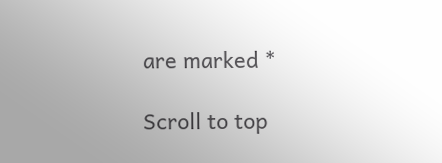are marked *

Scroll to top